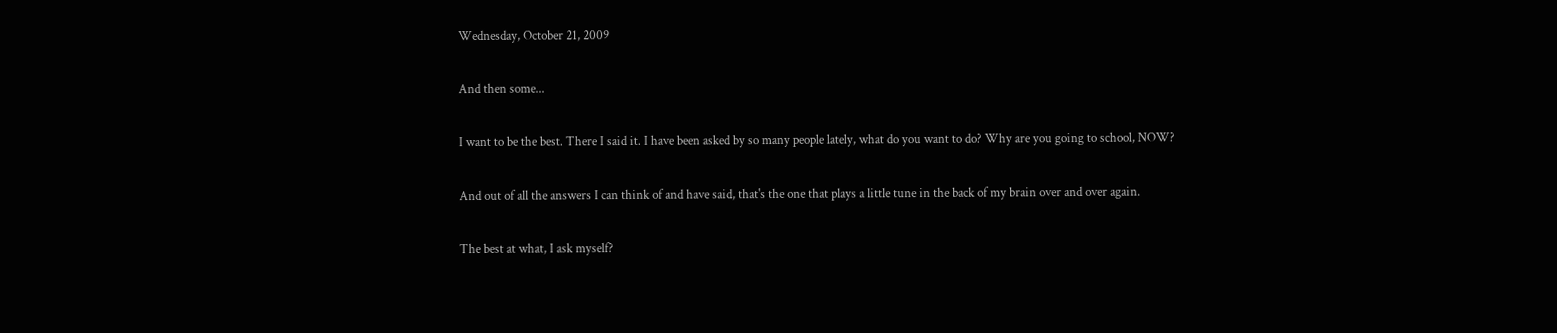Wednesday, October 21, 2009

And then some...

I want to be the best. There I said it. I have been asked by so many people lately, what do you want to do? Why are you going to school, NOW?

And out of all the answers I can think of and have said, that's the one that plays a little tune in the back of my brain over and over again.

The best at what, I ask myself?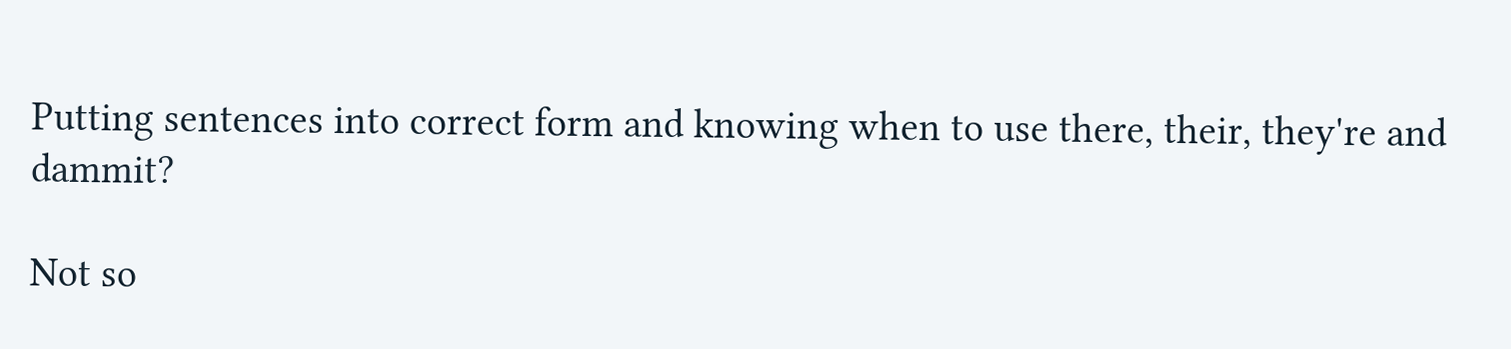Putting sentences into correct form and knowing when to use there, their, they're and dammit?

Not so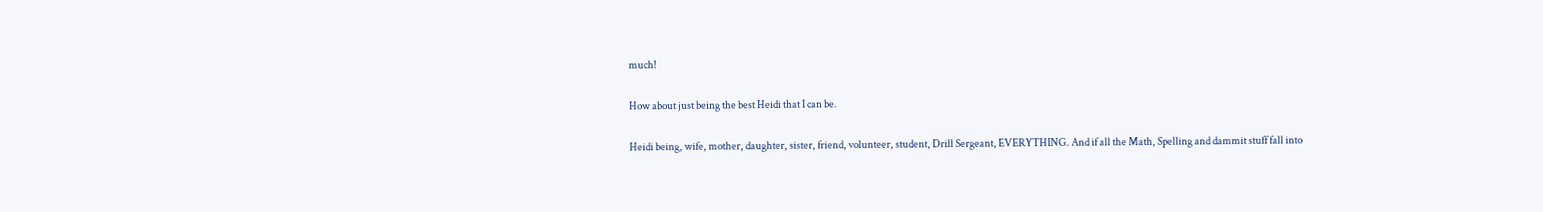much!

How about just being the best Heidi that I can be.

Heidi being, wife, mother, daughter, sister, friend, volunteer, student, Drill Sergeant, EVERYTHING. And if all the Math, Spelling and dammit stuff fall into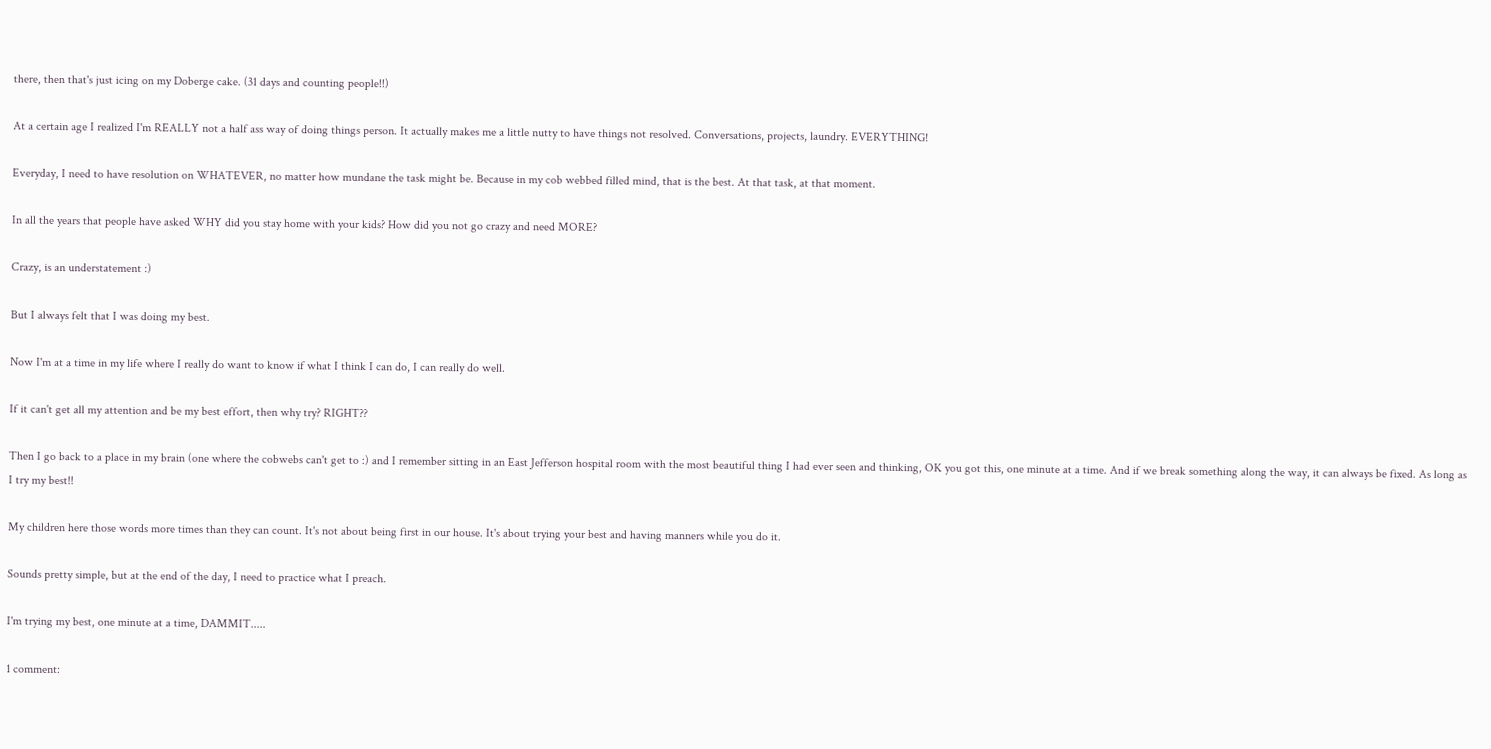there, then that's just icing on my Doberge cake. (31 days and counting people!!)

At a certain age I realized I'm REALLY not a half ass way of doing things person. It actually makes me a little nutty to have things not resolved. Conversations, projects, laundry. EVERYTHING!

Everyday, I need to have resolution on WHATEVER, no matter how mundane the task might be. Because in my cob webbed filled mind, that is the best. At that task, at that moment.

In all the years that people have asked WHY did you stay home with your kids? How did you not go crazy and need MORE?

Crazy, is an understatement :)

But I always felt that I was doing my best.

Now I'm at a time in my life where I really do want to know if what I think I can do, I can really do well.

If it can't get all my attention and be my best effort, then why try? RIGHT??

Then I go back to a place in my brain (one where the cobwebs can't get to :) and I remember sitting in an East Jefferson hospital room with the most beautiful thing I had ever seen and thinking, OK you got this, one minute at a time. And if we break something along the way, it can always be fixed. As long as I try my best!!

My children here those words more times than they can count. It's not about being first in our house. It's about trying your best and having manners while you do it.

Sounds pretty simple, but at the end of the day, I need to practice what I preach.

I'm trying my best, one minute at a time, DAMMIT.....

1 comment: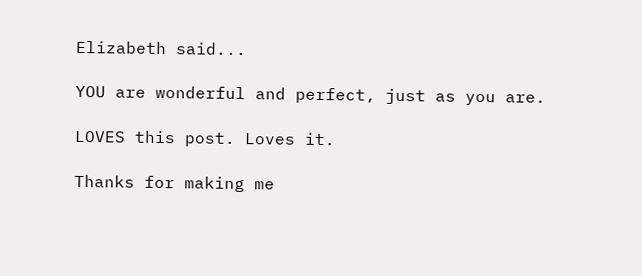Elizabeth said...

YOU are wonderful and perfect, just as you are.

LOVES this post. Loves it.

Thanks for making me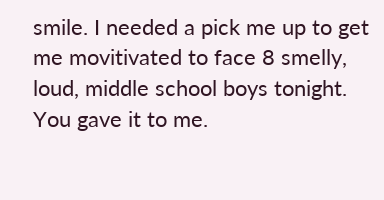smile. I needed a pick me up to get me movitivated to face 8 smelly, loud, middle school boys tonight. You gave it to me.